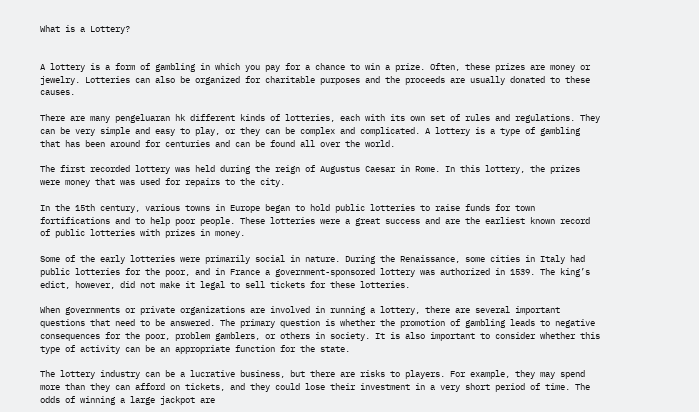What is a Lottery?


A lottery is a form of gambling in which you pay for a chance to win a prize. Often, these prizes are money or jewelry. Lotteries can also be organized for charitable purposes and the proceeds are usually donated to these causes.

There are many pengeluaran hk different kinds of lotteries, each with its own set of rules and regulations. They can be very simple and easy to play, or they can be complex and complicated. A lottery is a type of gambling that has been around for centuries and can be found all over the world.

The first recorded lottery was held during the reign of Augustus Caesar in Rome. In this lottery, the prizes were money that was used for repairs to the city.

In the 15th century, various towns in Europe began to hold public lotteries to raise funds for town fortifications and to help poor people. These lotteries were a great success and are the earliest known record of public lotteries with prizes in money.

Some of the early lotteries were primarily social in nature. During the Renaissance, some cities in Italy had public lotteries for the poor, and in France a government-sponsored lottery was authorized in 1539. The king’s edict, however, did not make it legal to sell tickets for these lotteries.

When governments or private organizations are involved in running a lottery, there are several important questions that need to be answered. The primary question is whether the promotion of gambling leads to negative consequences for the poor, problem gamblers, or others in society. It is also important to consider whether this type of activity can be an appropriate function for the state.

The lottery industry can be a lucrative business, but there are risks to players. For example, they may spend more than they can afford on tickets, and they could lose their investment in a very short period of time. The odds of winning a large jackpot are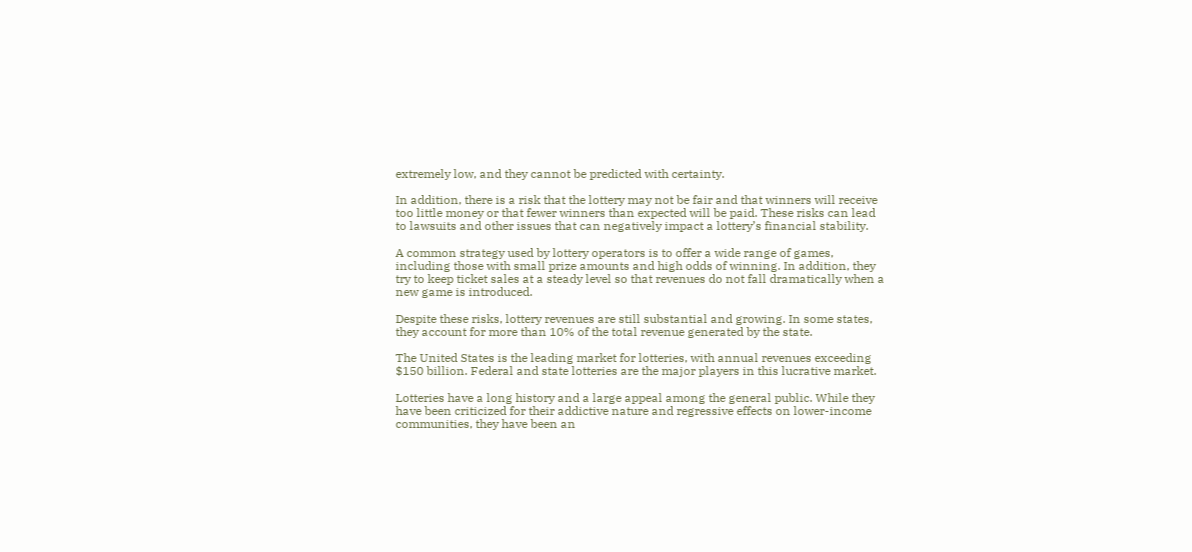extremely low, and they cannot be predicted with certainty.

In addition, there is a risk that the lottery may not be fair and that winners will receive too little money or that fewer winners than expected will be paid. These risks can lead to lawsuits and other issues that can negatively impact a lottery’s financial stability.

A common strategy used by lottery operators is to offer a wide range of games, including those with small prize amounts and high odds of winning. In addition, they try to keep ticket sales at a steady level so that revenues do not fall dramatically when a new game is introduced.

Despite these risks, lottery revenues are still substantial and growing. In some states, they account for more than 10% of the total revenue generated by the state.

The United States is the leading market for lotteries, with annual revenues exceeding $150 billion. Federal and state lotteries are the major players in this lucrative market.

Lotteries have a long history and a large appeal among the general public. While they have been criticized for their addictive nature and regressive effects on lower-income communities, they have been an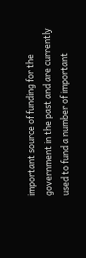important source of funding for the government in the past and are currently used to fund a number of important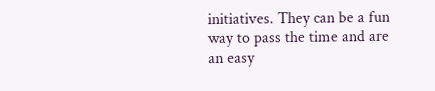initiatives. They can be a fun way to pass the time and are an easy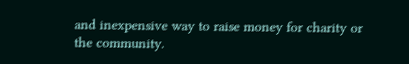and inexpensive way to raise money for charity or the community.